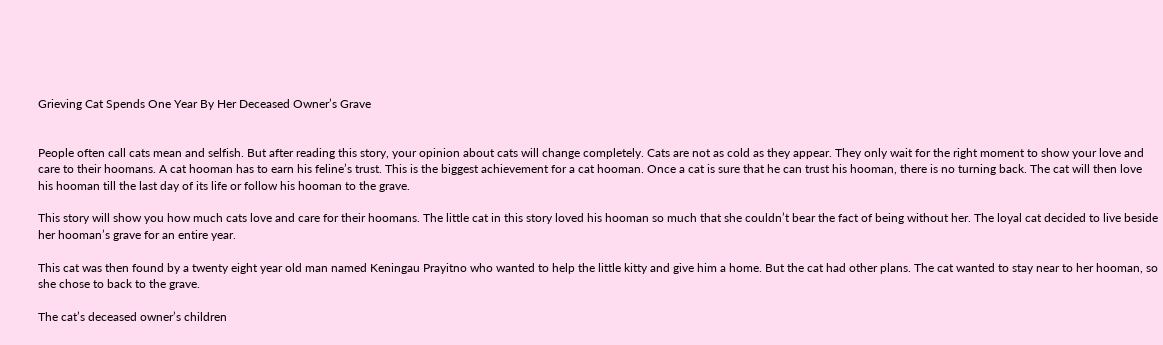Grieving Cat Spends One Year By Her Deceased Owner’s Grave


People often call cats mean and selfish. But after reading this story, your opinion about cats will change completely. Cats are not as cold as they appear. They only wait for the right moment to show your love and care to their hoomans. A cat hooman has to earn his feline’s trust. This is the biggest achievement for a cat hooman. Once a cat is sure that he can trust his hooman, there is no turning back. The cat will then love his hooman till the last day of its life or follow his hooman to the grave.

This story will show you how much cats love and care for their hoomans. The little cat in this story loved his hooman so much that she couldn’t bear the fact of being without her. The loyal cat decided to live beside her hooman’s grave for an entire year.

This cat was then found by a twenty eight year old man named Keningau Prayitno who wanted to help the little kitty and give him a home. But the cat had other plans. The cat wanted to stay near to her hooman, so she chose to back to the grave.

The cat’s deceased owner’s children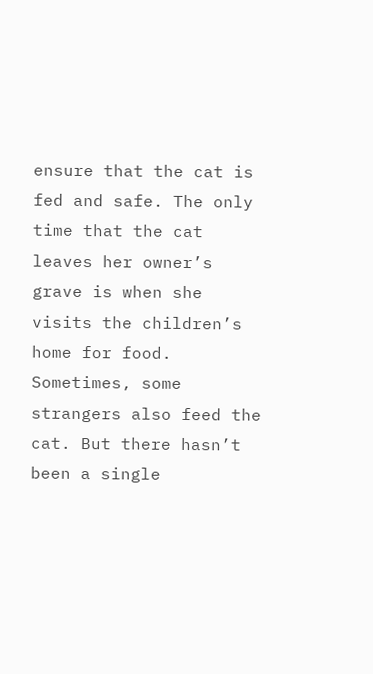ensure that the cat is fed and safe. The only time that the cat leaves her owner’s grave is when she visits the children’s home for food. Sometimes, some strangers also feed the cat. But there hasn’t been a single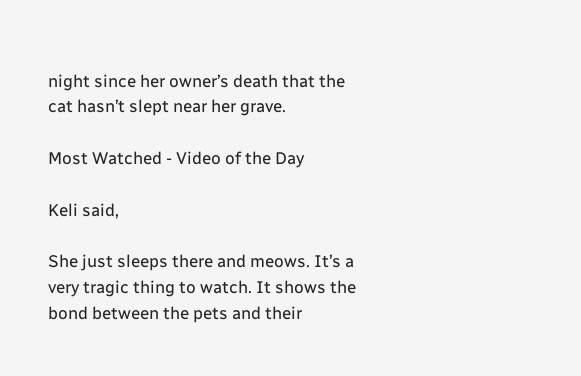night since her owner’s death that the cat hasn’t slept near her grave.

Most Watched - Video of the Day

Keli said,

She just sleeps there and meows. It’s a very tragic thing to watch. It shows the bond between the pets and their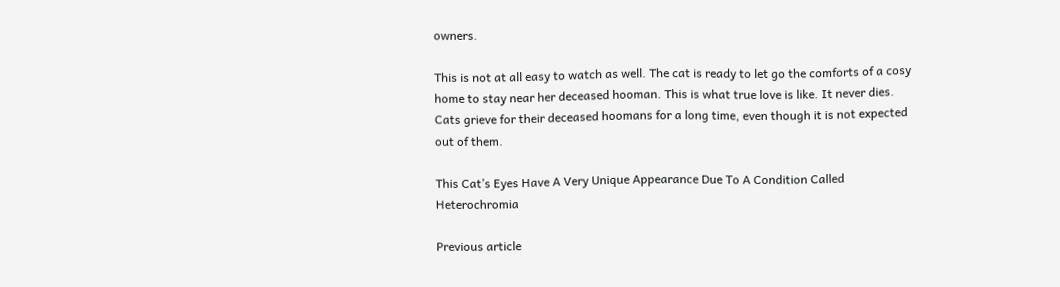owners.

This is not at all easy to watch as well. The cat is ready to let go the comforts of a cosy home to stay near her deceased hooman. This is what true love is like. It never dies. Cats grieve for their deceased hoomans for a long time, even though it is not expected out of them.

This Cat’s Eyes Have A Very Unique Appearance Due To A Condition Called Heterochromia

Previous article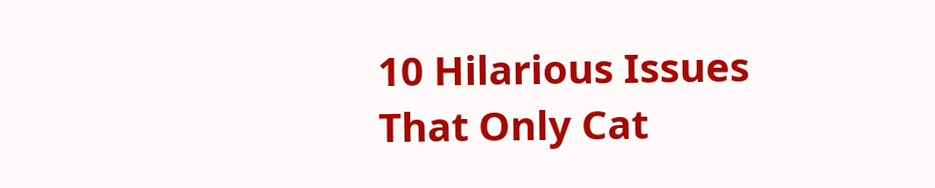10 Hilarious Issues That Only Cat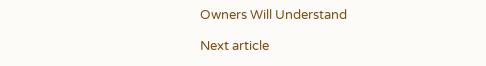Owners Will Understand

Next article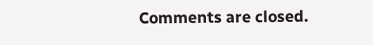Comments are closed.